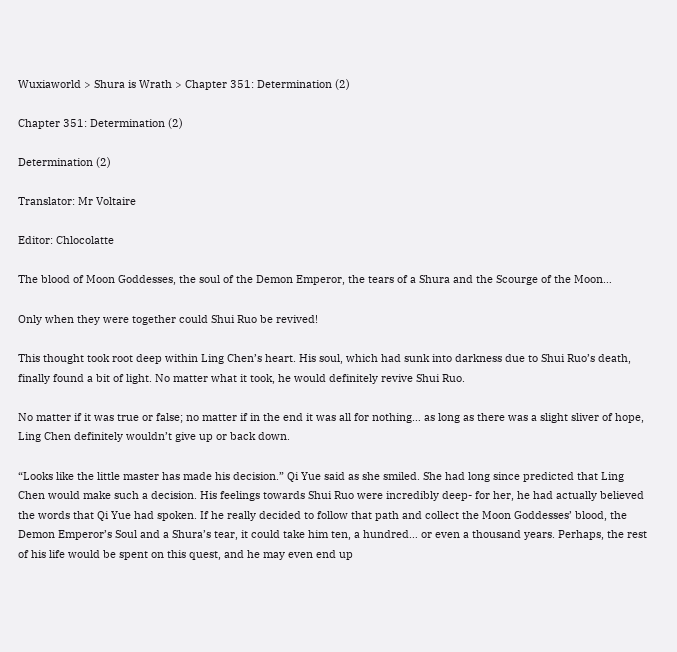Wuxiaworld > Shura is Wrath > Chapter 351: Determination (2)

Chapter 351: Determination (2)

Determination (2)

Translator: Mr Voltaire

Editor: Chlocolatte

The blood of Moon Goddesses, the soul of the Demon Emperor, the tears of a Shura and the Scourge of the Moon…

Only when they were together could Shui Ruo be revived!

This thought took root deep within Ling Chen’s heart. His soul, which had sunk into darkness due to Shui Ruo’s death, finally found a bit of light. No matter what it took, he would definitely revive Shui Ruo.

No matter if it was true or false; no matter if in the end it was all for nothing… as long as there was a slight sliver of hope, Ling Chen definitely wouldn’t give up or back down.

“Looks like the little master has made his decision.” Qi Yue said as she smiled. She had long since predicted that Ling Chen would make such a decision. His feelings towards Shui Ruo were incredibly deep- for her, he had actually believed the words that Qi Yue had spoken. If he really decided to follow that path and collect the Moon Goddesses’ blood, the Demon Emperor’s Soul and a Shura’s tear, it could take him ten, a hundred… or even a thousand years. Perhaps, the rest of his life would be spent on this quest, and he may even end up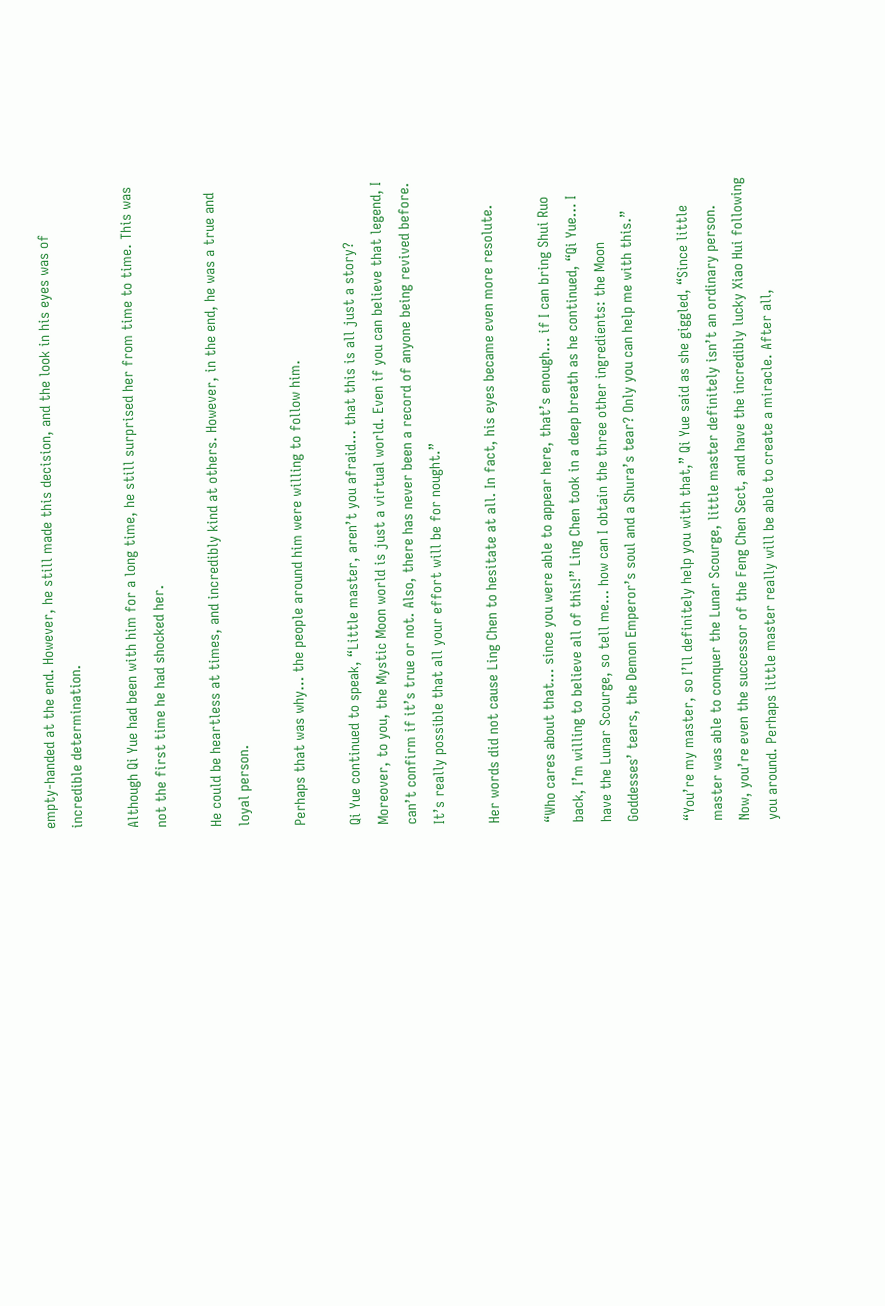empty-handed at the end. However, he still made this decision, and the look in his eyes was of incredible determination.

Although Qi Yue had been with him for a long time, he still surprised her from time to time. This was not the first time he had shocked her.

He could be heartless at times, and incredibly kind at others. However, in the end, he was a true and loyal person.

Perhaps that was why… the people around him were willing to follow him.

Qi Yue continued to speak, “Little master, aren’t you afraid… that this is all just a story? Moreover, to you, the Mystic Moon world is just a virtual world. Even if you can believe that legend, I can’t confirm if it’s true or not. Also, there has never been a record of anyone being revived before. It’s really possible that all your effort will be for nought.”

Her words did not cause Ling Chen to hesitate at all. In fact, his eyes became even more resolute.

“Who cares about that… since you were able to appear here, that’s enough… if I can bring Shui Ruo back, I’m willing to believe all of this!” Ling Chen took in a deep breath as he continued, “Qi Yue… I have the Lunar Scourge, so tell me… how can I obtain the three other ingredients: the Moon Goddesses’ tears, the Demon Emperor’s soul and a Shura’s tear? Only you can help me with this.”

“You’re my master, so I’ll definitely help you with that,” Qi Yue said as she giggled, “Since little master was able to conquer the Lunar Scourge, little master definitely isn’t an ordinary person. Now, you’re even the successor of the Feng Chen Sect, and have the incredibly lucky Xiao Hui following you around. Perhaps little master really will be able to create a miracle. After all,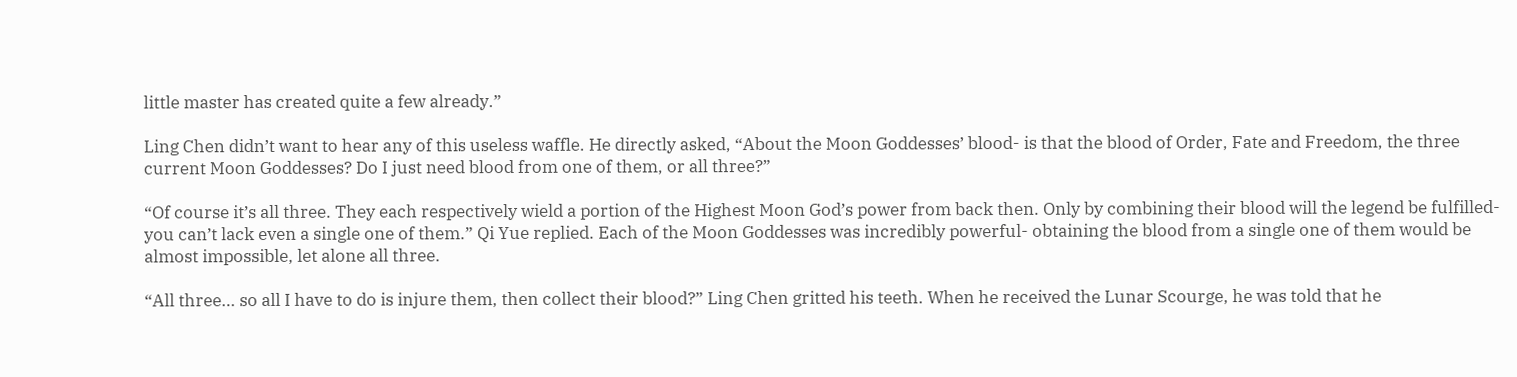little master has created quite a few already.”

Ling Chen didn’t want to hear any of this useless waffle. He directly asked, “About the Moon Goddesses’ blood- is that the blood of Order, Fate and Freedom, the three current Moon Goddesses? Do I just need blood from one of them, or all three?”

“Of course it’s all three. They each respectively wield a portion of the Highest Moon God’s power from back then. Only by combining their blood will the legend be fulfilled- you can’t lack even a single one of them.” Qi Yue replied. Each of the Moon Goddesses was incredibly powerful- obtaining the blood from a single one of them would be almost impossible, let alone all three.

“All three… so all I have to do is injure them, then collect their blood?” Ling Chen gritted his teeth. When he received the Lunar Scourge, he was told that he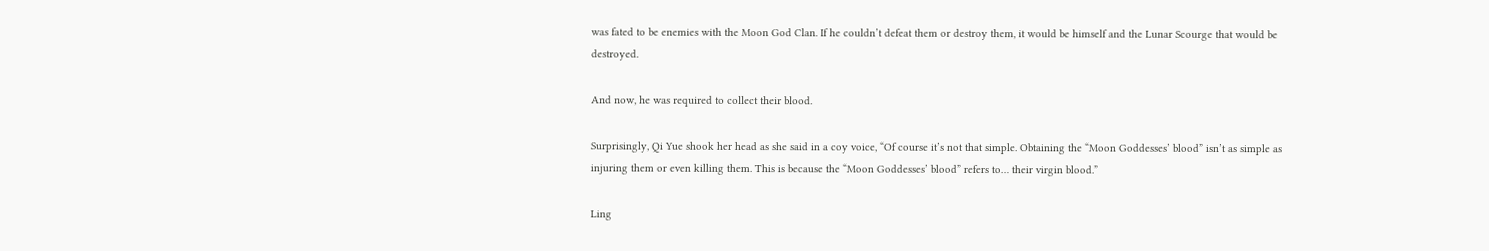was fated to be enemies with the Moon God Clan. If he couldn’t defeat them or destroy them, it would be himself and the Lunar Scourge that would be destroyed.

And now, he was required to collect their blood.

Surprisingly, Qi Yue shook her head as she said in a coy voice, “Of course it’s not that simple. Obtaining the “Moon Goddesses’ blood” isn’t as simple as injuring them or even killing them. This is because the “Moon Goddesses’ blood” refers to… their virgin blood.”

Ling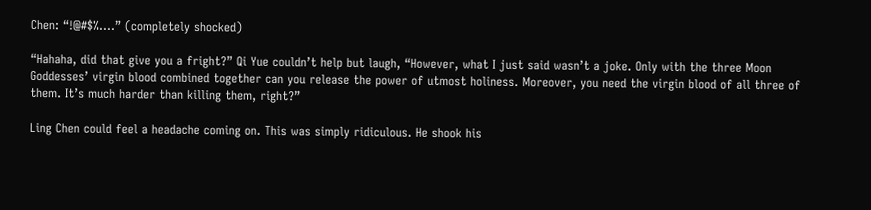Chen: “!@#$%....” (completely shocked)

“Hahaha, did that give you a fright?” Qi Yue couldn’t help but laugh, “However, what I just said wasn’t a joke. Only with the three Moon Goddesses’ virgin blood combined together can you release the power of utmost holiness. Moreover, you need the virgin blood of all three of them. It’s much harder than killing them, right?”

Ling Chen could feel a headache coming on. This was simply ridiculous. He shook his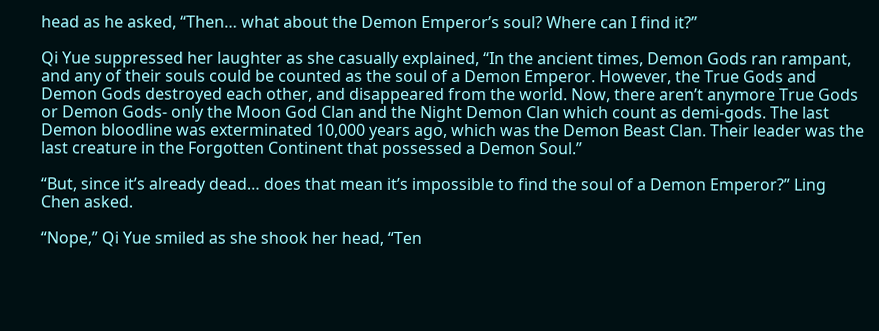head as he asked, “Then… what about the Demon Emperor’s soul? Where can I find it?”

Qi Yue suppressed her laughter as she casually explained, “In the ancient times, Demon Gods ran rampant, and any of their souls could be counted as the soul of a Demon Emperor. However, the True Gods and Demon Gods destroyed each other, and disappeared from the world. Now, there aren’t anymore True Gods or Demon Gods- only the Moon God Clan and the Night Demon Clan which count as demi-gods. The last Demon bloodline was exterminated 10,000 years ago, which was the Demon Beast Clan. Their leader was the last creature in the Forgotten Continent that possessed a Demon Soul.”

“But, since it’s already dead… does that mean it’s impossible to find the soul of a Demon Emperor?” Ling Chen asked.

“Nope,” Qi Yue smiled as she shook her head, “Ten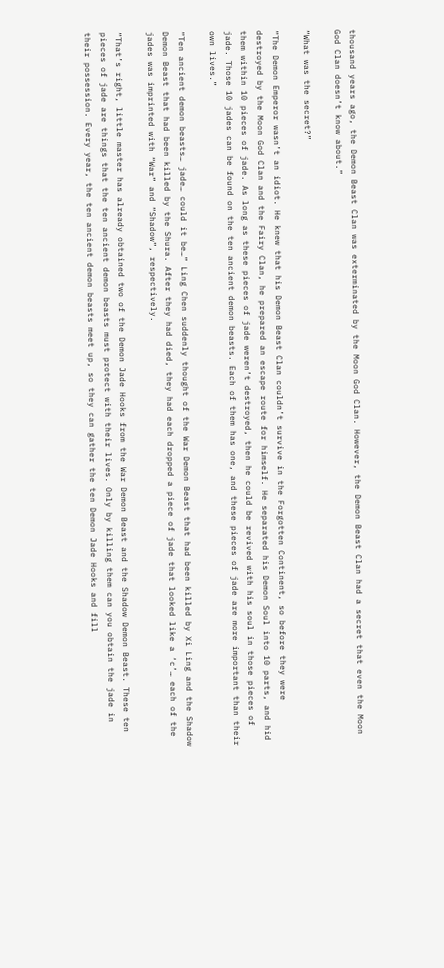thousand years ago, the Demon Beast Clan was exterminated by the Moon God Clan. However, the Demon Beast Clan had a secret that even the Moon God Clan doesn’t know about.”

“What was the secret?”

“The Demon Emperor wasn’t an idiot. He knew that his Demon Beast Clan couldn’t survive in the Forgotten Continent, so before they were destroyed by the Moon God Clan and the Fairy Clan, he prepared an escape route for himself. He separated his Demon Soul into 10 parts, and hid them within 10 pieces of jade. As long as these pieces of jade weren’t destroyed, then he could be revived with his soul in those pieces of jade. Those 10 jades can be found on the ten ancient demon beasts. Each of them has one, and these pieces of jade are more important than their own lives.”

“Ten ancient demon beasts… jade… could it be…” Ling Chen suddenly thought of the War Demon Beast that had been killed by Xi Ling and the Shadow Demon Beast that had been killed by the Shura. After they had died, they had each dropped a piece of jade that looked like a ‘c’… each of the jades was imprinted with “War” and “Shadow”, respectively.

“That’s right, little master has already obtained two of the Demon Jade Hooks from the War Demon Beast and the Shadow Demon Beast. These ten pieces of jade are things that the ten ancient demon beasts must protect with their lives. Only by killing them can you obtain the jade in their possession. Every year, the ten ancient demon beasts meet up, so they can gather the ten Demon Jade Hooks and fill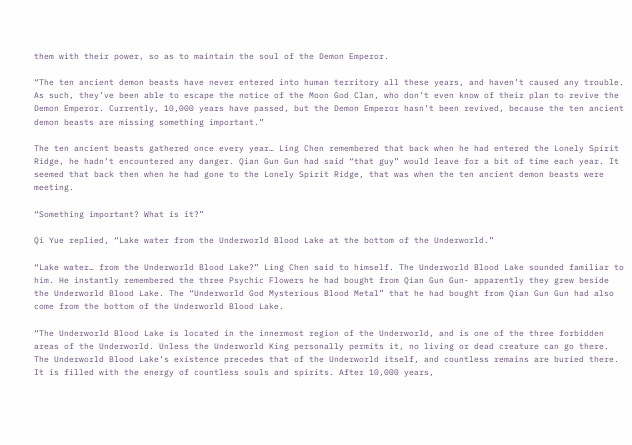them with their power, so as to maintain the soul of the Demon Emperor.

“The ten ancient demon beasts have never entered into human territory all these years, and haven’t caused any trouble. As such, they’ve been able to escape the notice of the Moon God Clan, who don’t even know of their plan to revive the Demon Emperor. Currently, 10,000 years have passed, but the Demon Emperor hasn’t been revived, because the ten ancient demon beasts are missing something important.”

The ten ancient beasts gathered once every year… Ling Chen remembered that back when he had entered the Lonely Spirit Ridge, he hadn’t encountered any danger. Qian Gun Gun had said “that guy” would leave for a bit of time each year. It seemed that back then when he had gone to the Lonely Spirit Ridge, that was when the ten ancient demon beasts were meeting.

“Something important? What is it?”

Qi Yue replied, “Lake water from the Underworld Blood Lake at the bottom of the Underworld.”

“Lake water… from the Underworld Blood Lake?” Ling Chen said to himself. The Underworld Blood Lake sounded familiar to him. He instantly remembered the three Psychic Flowers he had bought from Qian Gun Gun- apparently they grew beside the Underworld Blood Lake. The “Underworld God Mysterious Blood Metal” that he had bought from Qian Gun Gun had also come from the bottom of the Underworld Blood Lake.

“The Underworld Blood Lake is located in the innermost region of the Underworld, and is one of the three forbidden areas of the Underworld. Unless the Underworld King personally permits it, no living or dead creature can go there. The Underworld Blood Lake’s existence precedes that of the Underworld itself, and countless remains are buried there. It is filled with the energy of countless souls and spirits. After 10,000 years,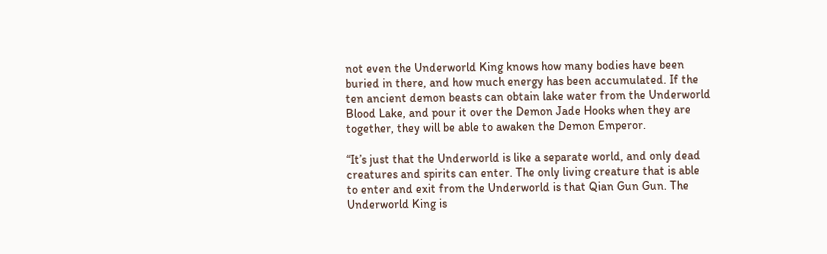not even the Underworld King knows how many bodies have been buried in there, and how much energy has been accumulated. If the ten ancient demon beasts can obtain lake water from the Underworld Blood Lake, and pour it over the Demon Jade Hooks when they are together, they will be able to awaken the Demon Emperor.

“It’s just that the Underworld is like a separate world, and only dead creatures and spirits can enter. The only living creature that is able to enter and exit from the Underworld is that Qian Gun Gun. The Underworld King is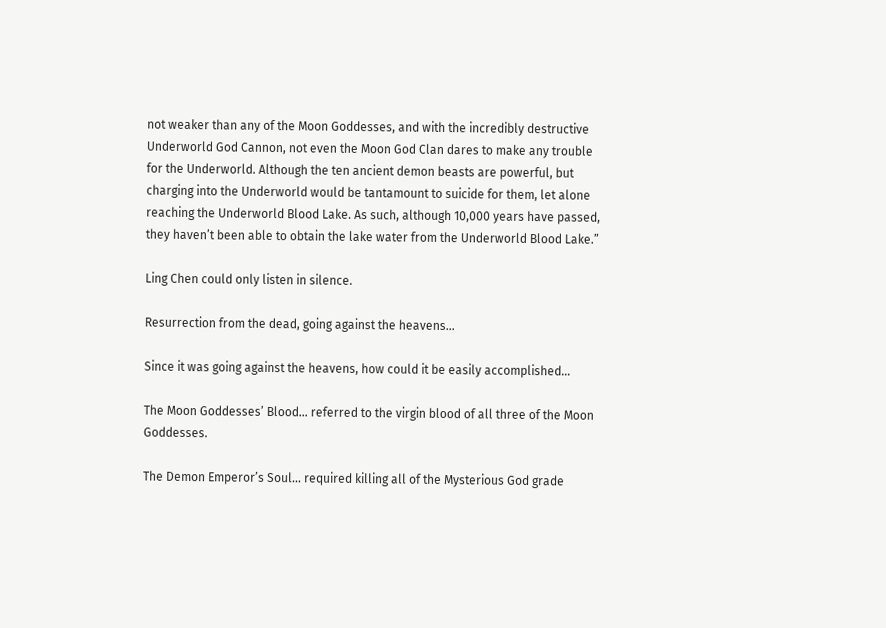not weaker than any of the Moon Goddesses, and with the incredibly destructive Underworld God Cannon, not even the Moon God Clan dares to make any trouble for the Underworld. Although the ten ancient demon beasts are powerful, but charging into the Underworld would be tantamount to suicide for them, let alone reaching the Underworld Blood Lake. As such, although 10,000 years have passed, they haven’t been able to obtain the lake water from the Underworld Blood Lake.”

Ling Chen could only listen in silence.

Resurrection from the dead, going against the heavens…

Since it was going against the heavens, how could it be easily accomplished…

The Moon Goddesses’ Blood… referred to the virgin blood of all three of the Moon Goddesses.

The Demon Emperor’s Soul… required killing all of the Mysterious God grade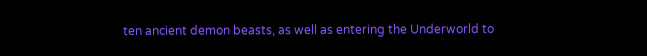ten ancient demon beasts, as well as entering the Underworld to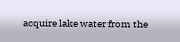acquire lake water from the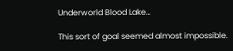Underworld Blood Lake…

This sort of goal seemed almost impossible.